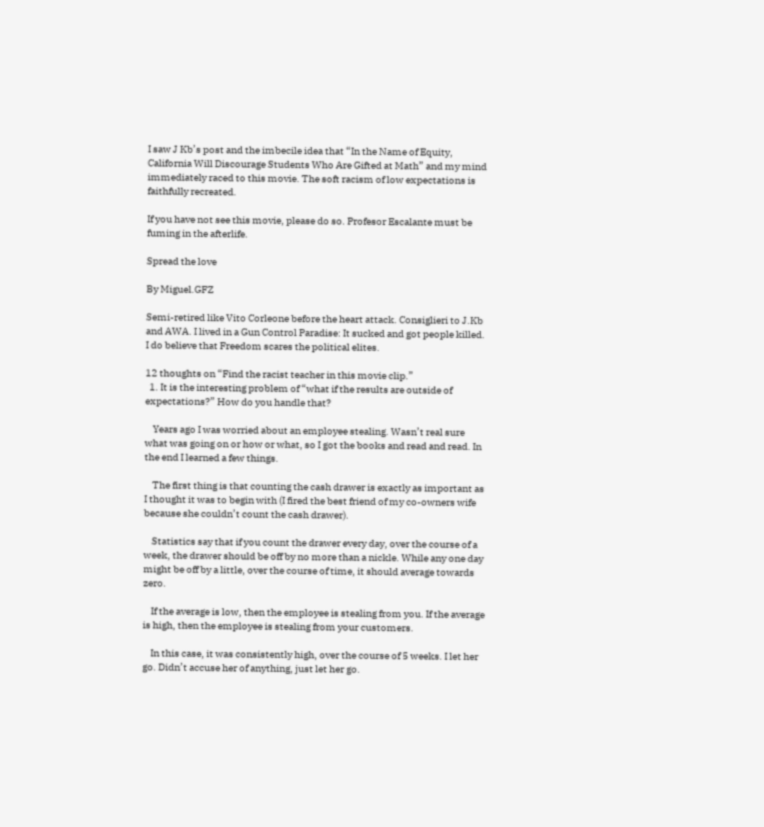I saw J Kb’s post and the imbecile idea that “In the Name of Equity, California Will Discourage Students Who Are Gifted at Math” and my mind immediately raced to this movie. The soft racism of low expectations is faithfully recreated.

If you have not see this movie, please do so. Profesor Escalante must be fuming in the afterlife.

Spread the love

By Miguel.GFZ

Semi-retired like Vito Corleone before the heart attack. Consiglieri to J.Kb and AWA. I lived in a Gun Control Paradise: It sucked and got people killed. I do believe that Freedom scares the political elites.

12 thoughts on “Find the racist teacher in this movie clip.”
  1. It is the interesting problem of “what if the results are outside of expectations?” How do you handle that?

    Years ago I was worried about an employee stealing. Wasn’t real sure what was going on or how or what, so I got the books and read and read. In the end I learned a few things.

    The first thing is that counting the cash drawer is exactly as important as I thought it was to begin with (I fired the best friend of my co-owners wife because she couldn’t count the cash drawer).

    Statistics say that if you count the drawer every day, over the course of a week, the drawer should be off by no more than a nickle. While any one day might be off by a little, over the course of time, it should average towards zero.

    If the average is low, then the employee is stealing from you. If the average is high, then the employee is stealing from your customers.

    In this case, it was consistently high, over the course of 5 weeks. I let her go. Didn’t accuse her of anything, just let her go.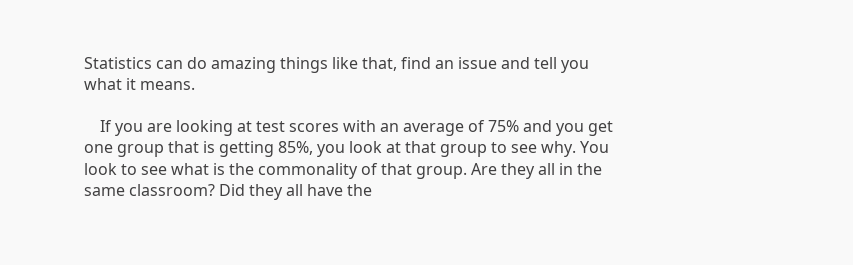Statistics can do amazing things like that, find an issue and tell you what it means.

    If you are looking at test scores with an average of 75% and you get one group that is getting 85%, you look at that group to see why. You look to see what is the commonality of that group. Are they all in the same classroom? Did they all have the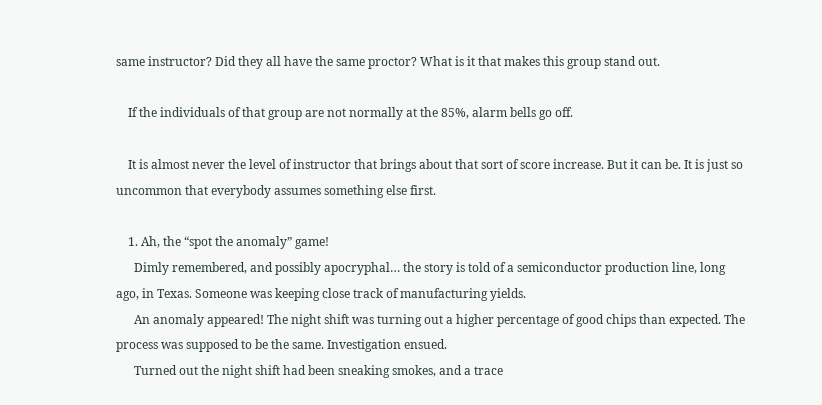same instructor? Did they all have the same proctor? What is it that makes this group stand out.

    If the individuals of that group are not normally at the 85%, alarm bells go off.

    It is almost never the level of instructor that brings about that sort of score increase. But it can be. It is just so uncommon that everybody assumes something else first.

    1. Ah, the “spot the anomaly” game!
      Dimly remembered, and possibly apocryphal… the story is told of a semiconductor production line, long ago, in Texas. Someone was keeping close track of manufacturing yields.
      An anomaly appeared! The night shift was turning out a higher percentage of good chips than expected. The process was supposed to be the same. Investigation ensued.
      Turned out the night shift had been sneaking smokes, and a trace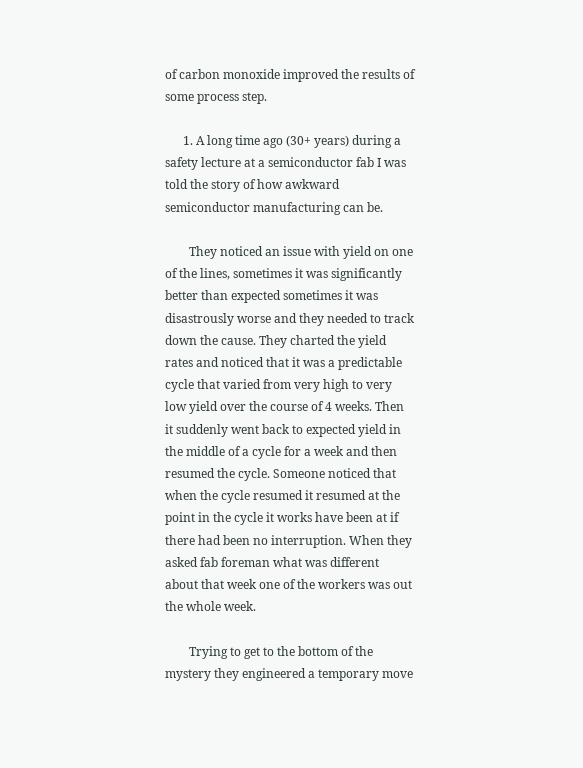of carbon monoxide improved the results of some process step.

      1. A long time ago (30+ years) during a safety lecture at a semiconductor fab I was told the story of how awkward semiconductor manufacturing can be.

        They noticed an issue with yield on one of the lines, sometimes it was significantly better than expected sometimes it was disastrously worse and they needed to track down the cause. They charted the yield rates and noticed that it was a predictable cycle that varied from very high to very low yield over the course of 4 weeks. Then it suddenly went back to expected yield in the middle of a cycle for a week and then resumed the cycle. Someone noticed that when the cycle resumed it resumed at the point in the cycle it works have been at if there had been no interruption. When they asked fab foreman what was different about that week one of the workers was out the whole week.

        Trying to get to the bottom of the mystery they engineered a temporary move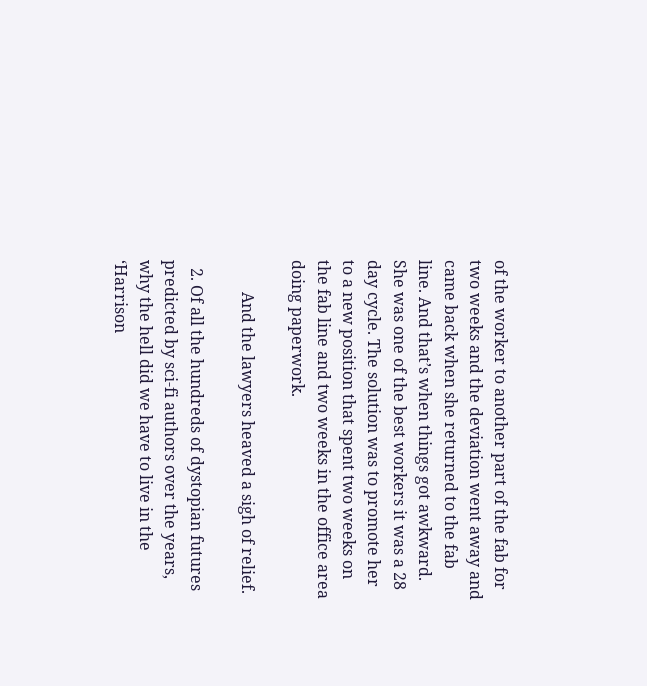of the worker to another part of the fab for two weeks and the deviation went away and came back when she returned to the fab line. And that’s when things got awkward. She was one of the best workers it was a 28 day cycle. The solution was to promote her to a new position that spent two weeks on the fab line and two weeks in the office area doing paperwork.

        And the lawyers heaved a sigh of relief.

  2. Of all the hundreds of dystopian futures predicted by sci-fi authors over the years, why the hell did we have to live in the ‘Harrison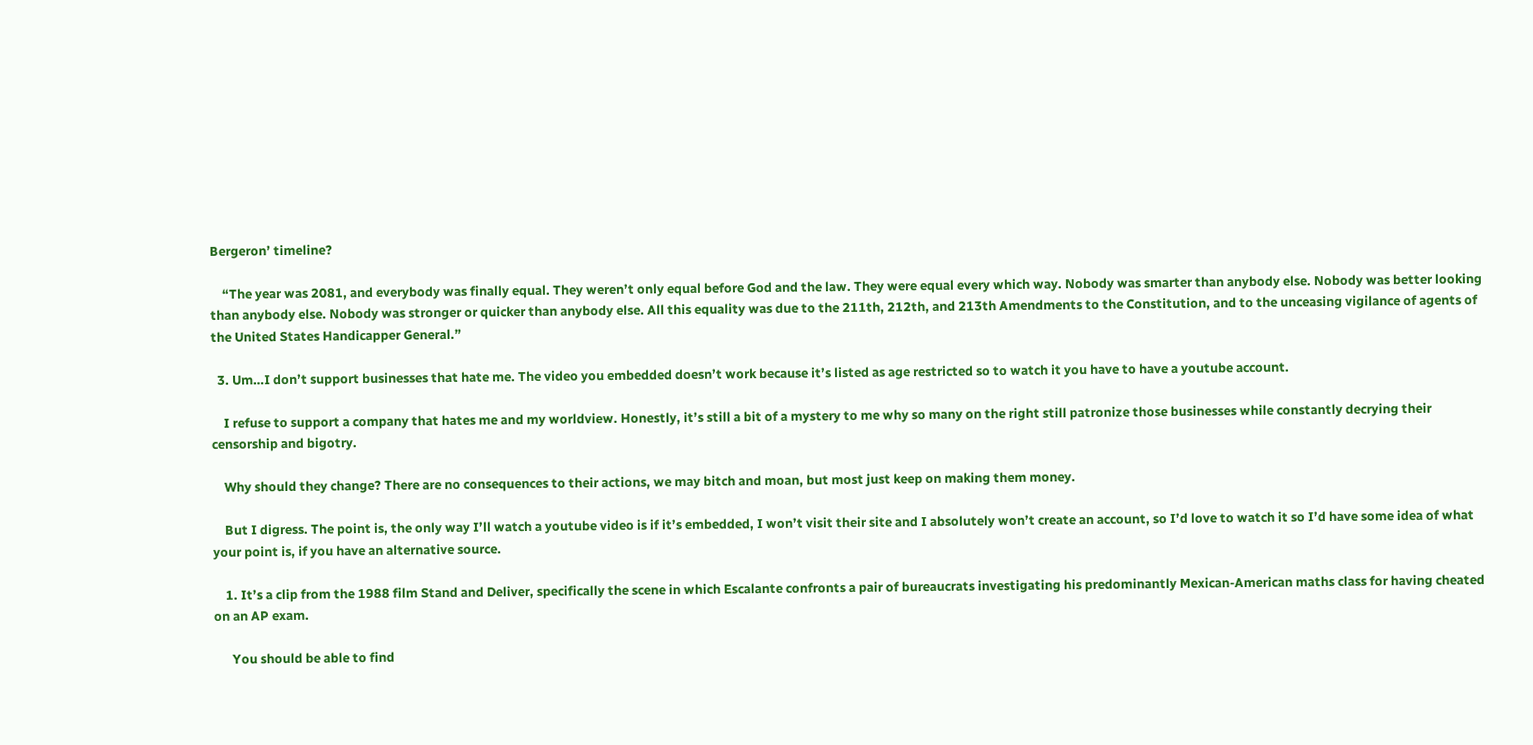Bergeron’ timeline?

    “The year was 2081, and everybody was finally equal. They weren’t only equal before God and the law. They were equal every which way. Nobody was smarter than anybody else. Nobody was better looking than anybody else. Nobody was stronger or quicker than anybody else. All this equality was due to the 211th, 212th, and 213th Amendments to the Constitution, and to the unceasing vigilance of agents of the United States Handicapper General.”

  3. Um…I don’t support businesses that hate me. The video you embedded doesn’t work because it’s listed as age restricted so to watch it you have to have a youtube account.

    I refuse to support a company that hates me and my worldview. Honestly, it’s still a bit of a mystery to me why so many on the right still patronize those businesses while constantly decrying their censorship and bigotry.

    Why should they change? There are no consequences to their actions, we may bitch and moan, but most just keep on making them money.

    But I digress. The point is, the only way I’ll watch a youtube video is if it’s embedded, I won’t visit their site and I absolutely won’t create an account, so I’d love to watch it so I’d have some idea of what your point is, if you have an alternative source.

    1. It’s a clip from the 1988 film Stand and Deliver, specifically the scene in which Escalante confronts a pair of bureaucrats investigating his predominantly Mexican-American maths class for having cheated on an AP exam.

      You should be able to find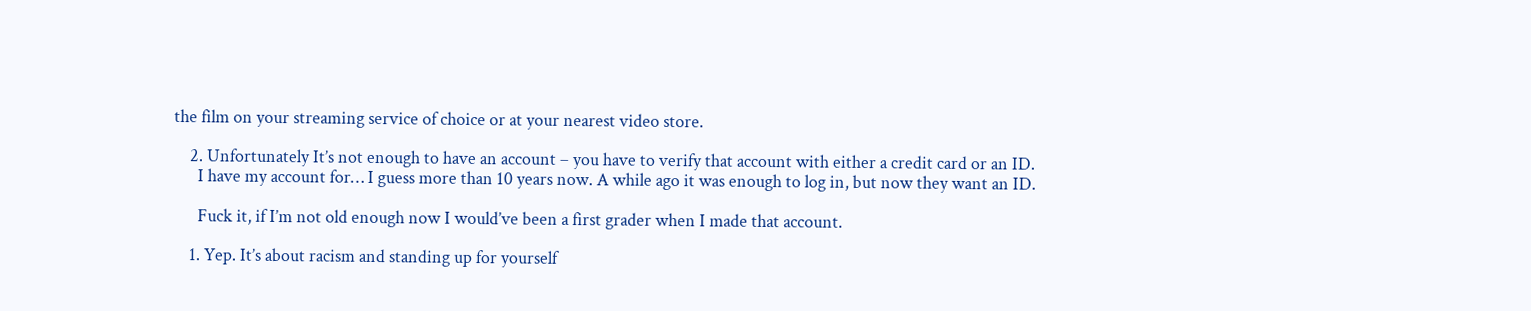the film on your streaming service of choice or at your nearest video store.

    2. Unfortunately It’s not enough to have an account – you have to verify that account with either a credit card or an ID.
      I have my account for… I guess more than 10 years now. A while ago it was enough to log in, but now they want an ID.

      Fuck it, if I’m not old enough now I would’ve been a first grader when I made that account.

    1. Yep. It’s about racism and standing up for yourself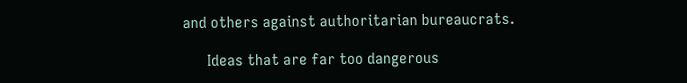and others against authoritarian bureaucrats.

      Ideas that are far too dangerous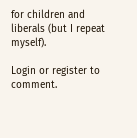for children and liberals (but I repeat myself).

Login or register to comment.